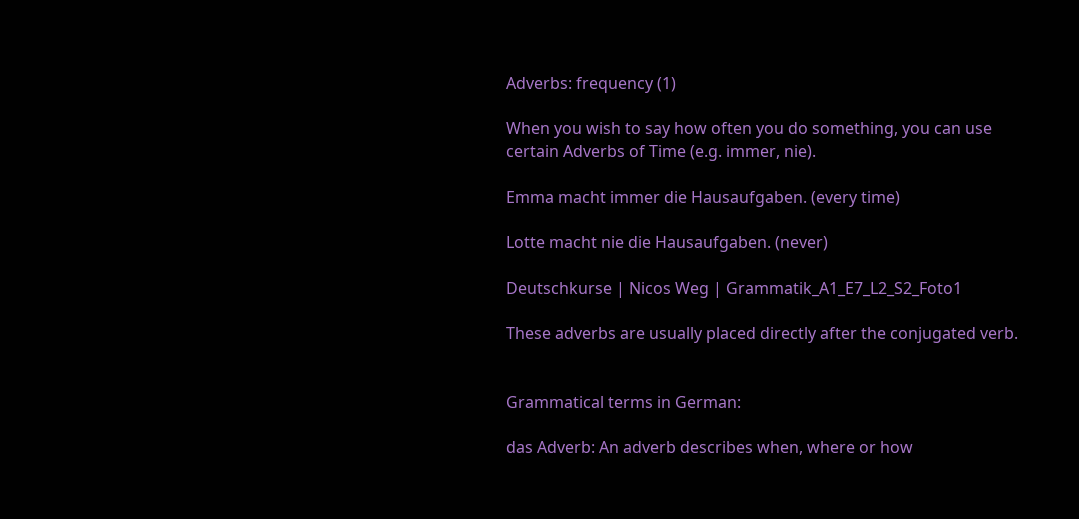Adverbs: frequency (1)

When you wish to say how often you do something, you can use certain Adverbs of Time (e.g. immer, nie).

Emma macht immer die Hausaufgaben. (every time)

Lotte macht nie die Hausaufgaben. (never)

Deutschkurse | Nicos Weg | Grammatik_A1_E7_L2_S2_Foto1

These adverbs are usually placed directly after the conjugated verb.


Grammatical terms in German:

das Adverb: An adverb describes when, where or how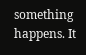something happens. It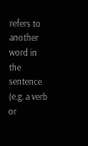refers to another word in the sentence (e.g. a verb or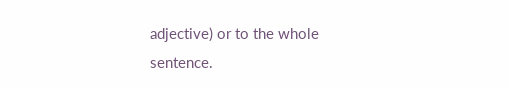adjective) or to the whole sentence.